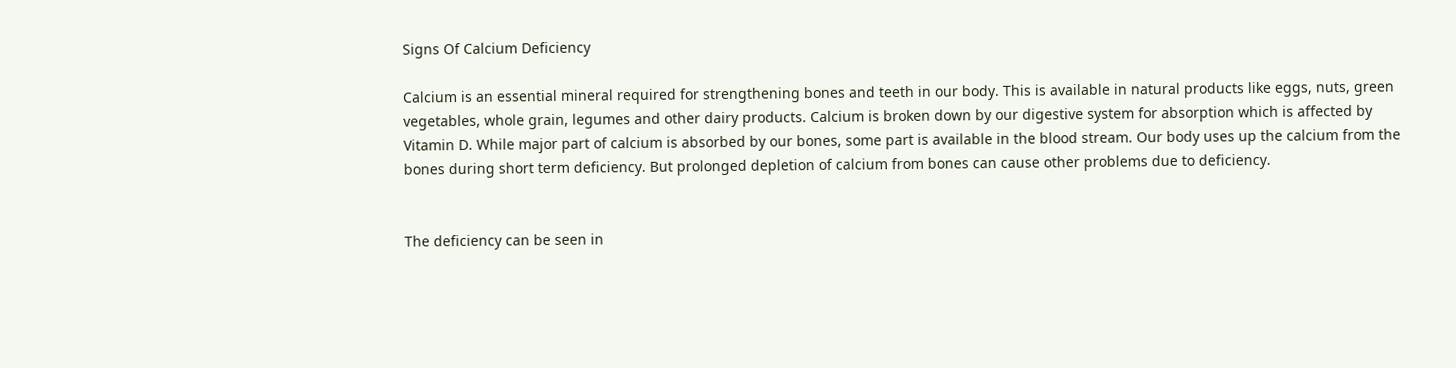Signs Of Calcium Deficiency

Calcium is an essential mineral required for strengthening bones and teeth in our body. This is available in natural products like eggs, nuts, green vegetables, whole grain, legumes and other dairy products. Calcium is broken down by our digestive system for absorption which is affected by Vitamin D. While major part of calcium is absorbed by our bones, some part is available in the blood stream. Our body uses up the calcium from the bones during short term deficiency. But prolonged depletion of calcium from bones can cause other problems due to deficiency.


The deficiency can be seen in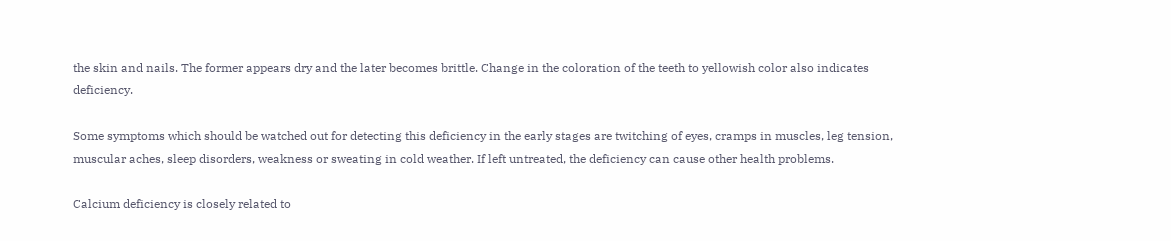the skin and nails. The former appears dry and the later becomes brittle. Change in the coloration of the teeth to yellowish color also indicates deficiency.

Some symptoms which should be watched out for detecting this deficiency in the early stages are twitching of eyes, cramps in muscles, leg tension, muscular aches, sleep disorders, weakness or sweating in cold weather. If left untreated, the deficiency can cause other health problems.

Calcium deficiency is closely related to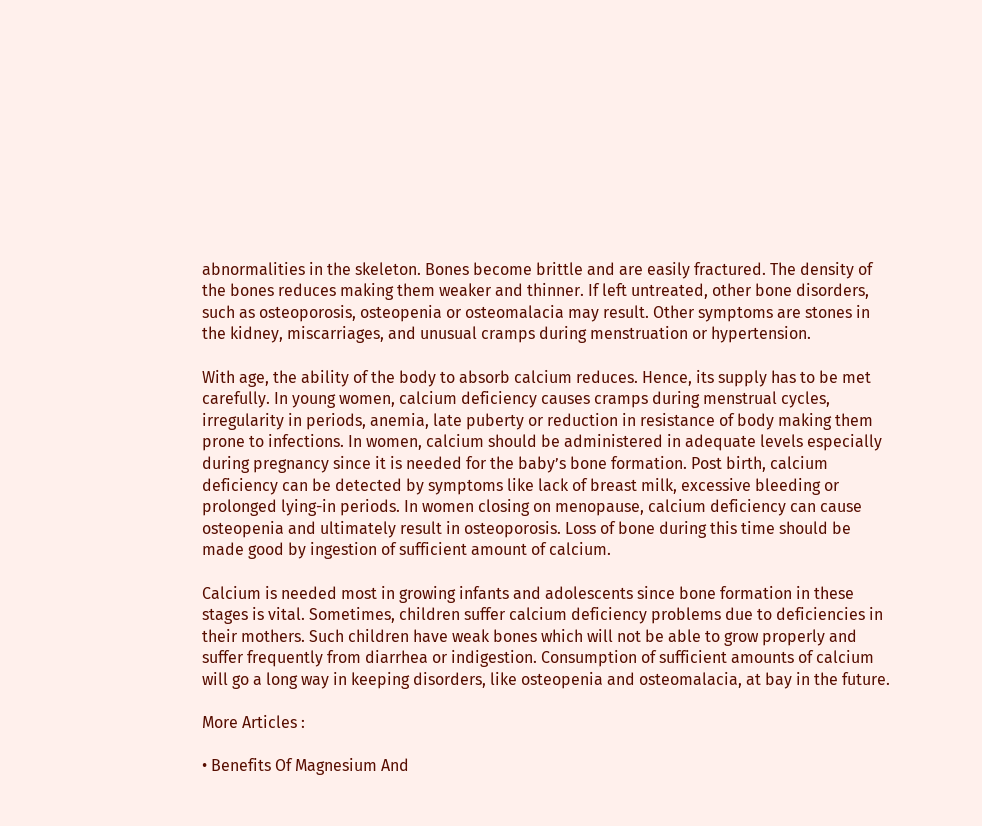abnormalities in the skeleton. Bones become brittle and are easily fractured. The density of the bones reduces making them weaker and thinner. If left untreated, other bone disorders, such as osteoporosis, osteopenia or osteomalacia may result. Other symptoms are stones in the kidney, miscarriages, and unusual cramps during menstruation or hypertension.

With age, the ability of the body to absorb calcium reduces. Hence, its supply has to be met carefully. In young women, calcium deficiency causes cramps during menstrual cycles, irregularity in periods, anemia, late puberty or reduction in resistance of body making them prone to infections. In women, calcium should be administered in adequate levels especially during pregnancy since it is needed for the baby’s bone formation. Post birth, calcium deficiency can be detected by symptoms like lack of breast milk, excessive bleeding or prolonged lying-in periods. In women closing on menopause, calcium deficiency can cause osteopenia and ultimately result in osteoporosis. Loss of bone during this time should be made good by ingestion of sufficient amount of calcium.

Calcium is needed most in growing infants and adolescents since bone formation in these stages is vital. Sometimes, children suffer calcium deficiency problems due to deficiencies in their mothers. Such children have weak bones which will not be able to grow properly and suffer frequently from diarrhea or indigestion. Consumption of sufficient amounts of calcium will go a long way in keeping disorders, like osteopenia and osteomalacia, at bay in the future.

More Articles :

• Benefits Of Magnesium And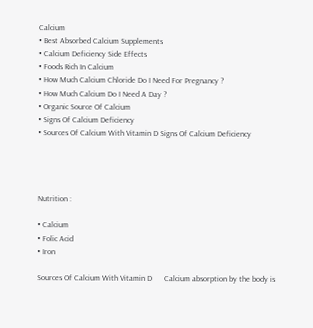Calcium
• Best Absorbed Calcium Supplements
• Calcium Deficiency Side Effects
• Foods Rich In Calcium
• How Much Calcium Chloride Do I Need For Pregnancy ?
• How Much Calcium Do I Need A Day ?
• Organic Source Of Calcium
• Signs Of Calcium Deficiency
• Sources Of Calcium With Vitamin D Signs Of Calcium Deficiency




Nutrition :

• Calcium
• Folic Acid
• Iron

Sources Of Calcium With Vitamin D      Calcium absorption by the body is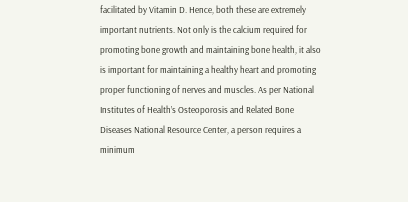facilitated by Vitamin D. Hence, both these are extremely important nutrients. Not only is the calcium required for promoting bone growth and maintaining bone health, it also is important for maintaining a healthy heart and promoting proper functioning of nerves and muscles. As per National Institutes of Health’s Osteoporosis and Related Bone Diseases National Resource Center, a person requires a minimum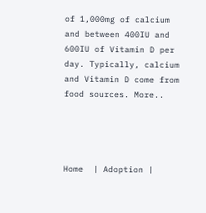of 1,000mg of calcium and between 400IU and 600IU of Vitamin D per day. Typically, calcium and Vitamin D come from food sources. More..




Home  | Adoption |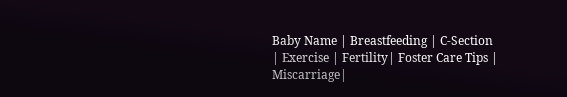Baby Name | Breastfeeding | C-Section | Exercise | Fertility| Foster Care Tips | Miscarriage|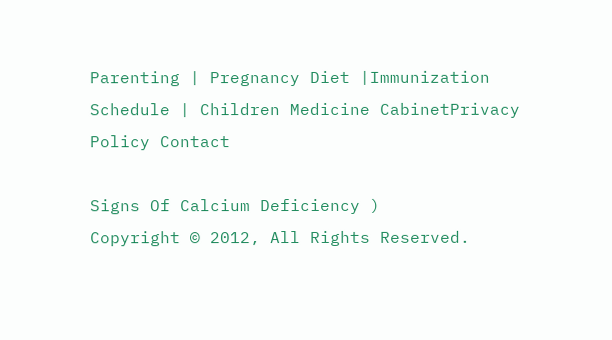Parenting | Pregnancy Diet |Immunization Schedule | Children Medicine CabinetPrivacy Policy Contact

Signs Of Calcium Deficiency )
Copyright © 2012, All Rights Reserved.